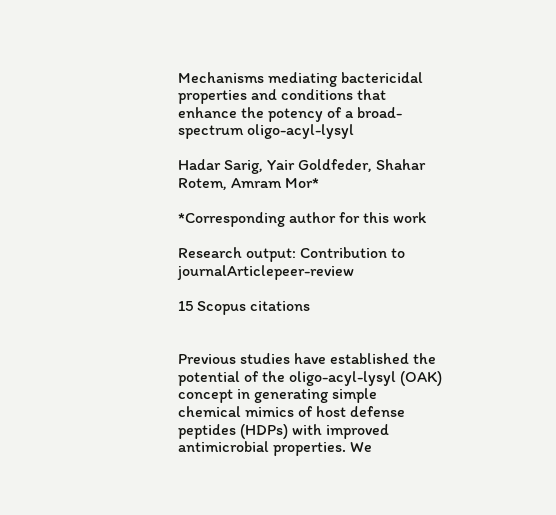Mechanisms mediating bactericidal properties and conditions that enhance the potency of a broad-spectrum oligo-acyl-lysyl

Hadar Sarig, Yair Goldfeder, Shahar Rotem, Amram Mor*

*Corresponding author for this work

Research output: Contribution to journalArticlepeer-review

15 Scopus citations


Previous studies have established the potential of the oligo-acyl-lysyl (OAK) concept in generating simple chemical mimics of host defense peptides (HDPs) with improved antimicrobial properties. We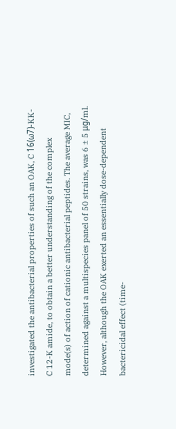investigated the antibacterial properties of such an OAK, C 16(ω7)-KK-C 12-K amide, to obtain a better understanding of the complex mode(s) of action of cationic antibacterial peptides. The average MIC, determined against a multispecies panel of 50 strains, was 6 ± 5 μg/ml. However, although the OAK exerted an essentially dose-dependent bactericidal effect (time-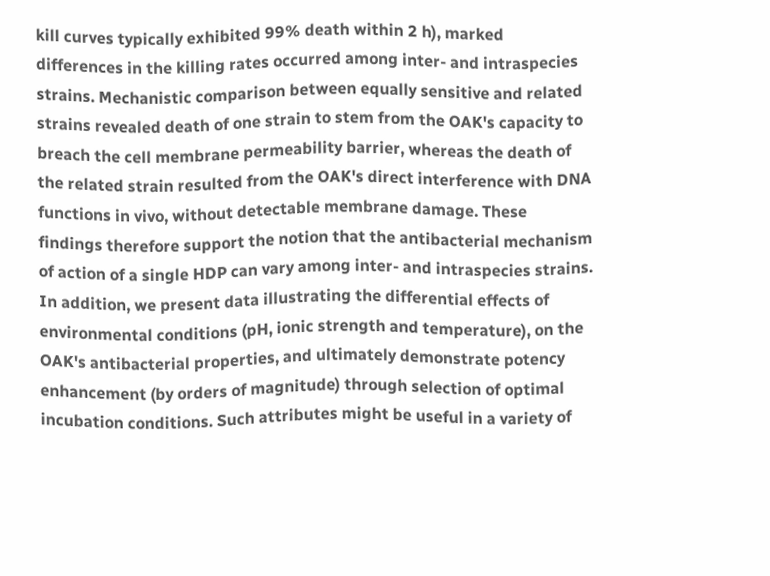kill curves typically exhibited 99% death within 2 h), marked differences in the killing rates occurred among inter- and intraspecies strains. Mechanistic comparison between equally sensitive and related strains revealed death of one strain to stem from the OAK's capacity to breach the cell membrane permeability barrier, whereas the death of the related strain resulted from the OAK's direct interference with DNA functions in vivo, without detectable membrane damage. These findings therefore support the notion that the antibacterial mechanism of action of a single HDP can vary among inter- and intraspecies strains. In addition, we present data illustrating the differential effects of environmental conditions (pH, ionic strength and temperature), on the OAK's antibacterial properties, and ultimately demonstrate potency enhancement (by orders of magnitude) through selection of optimal incubation conditions. Such attributes might be useful in a variety of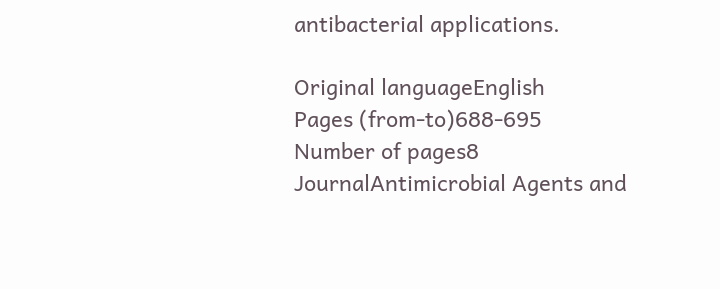antibacterial applications.

Original languageEnglish
Pages (from-to)688-695
Number of pages8
JournalAntimicrobial Agents and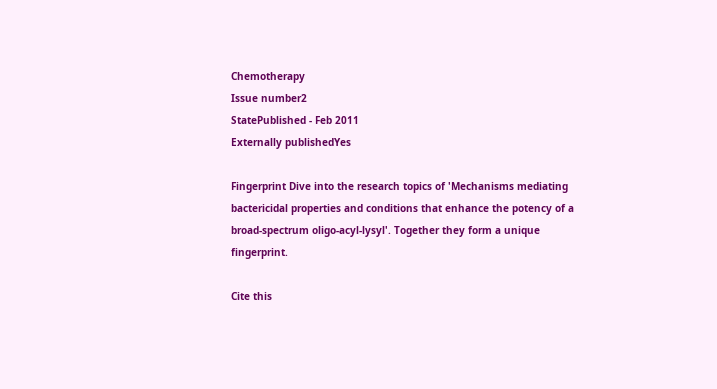Chemotherapy
Issue number2
StatePublished - Feb 2011
Externally publishedYes

Fingerprint Dive into the research topics of 'Mechanisms mediating bactericidal properties and conditions that enhance the potency of a broad-spectrum oligo-acyl-lysyl'. Together they form a unique fingerprint.

Cite this